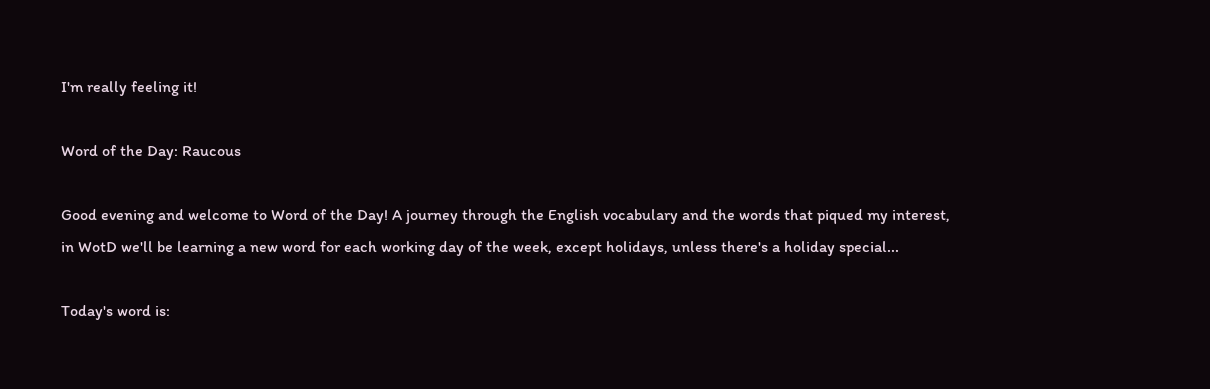I'm really feeling it!

Word of the Day: Raucous

Good evening and welcome to Word of the Day! A journey through the English vocabulary and the words that piqued my interest, in WotD we'll be learning a new word for each working day of the week, except holidays, unless there's a holiday special...

Today's word is: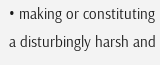• making or constituting a disturbingly harsh and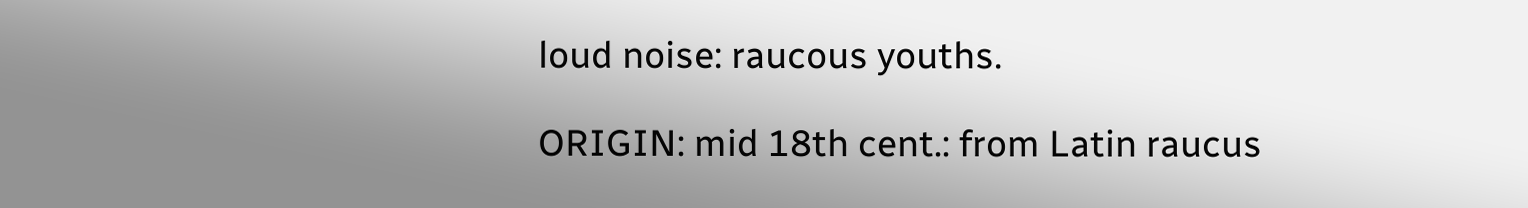loud noise: raucous youths.

ORIGIN: mid 18th cent.: from Latin raucus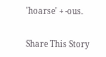'hoarse' + -ous.


Share This Story